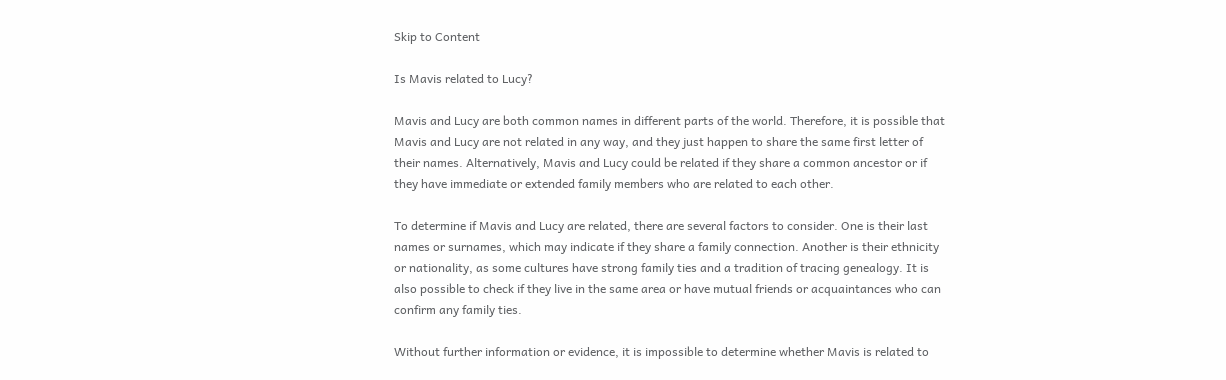Skip to Content

Is Mavis related to Lucy?

Mavis and Lucy are both common names in different parts of the world. Therefore, it is possible that Mavis and Lucy are not related in any way, and they just happen to share the same first letter of their names. Alternatively, Mavis and Lucy could be related if they share a common ancestor or if they have immediate or extended family members who are related to each other.

To determine if Mavis and Lucy are related, there are several factors to consider. One is their last names or surnames, which may indicate if they share a family connection. Another is their ethnicity or nationality, as some cultures have strong family ties and a tradition of tracing genealogy. It is also possible to check if they live in the same area or have mutual friends or acquaintances who can confirm any family ties.

Without further information or evidence, it is impossible to determine whether Mavis is related to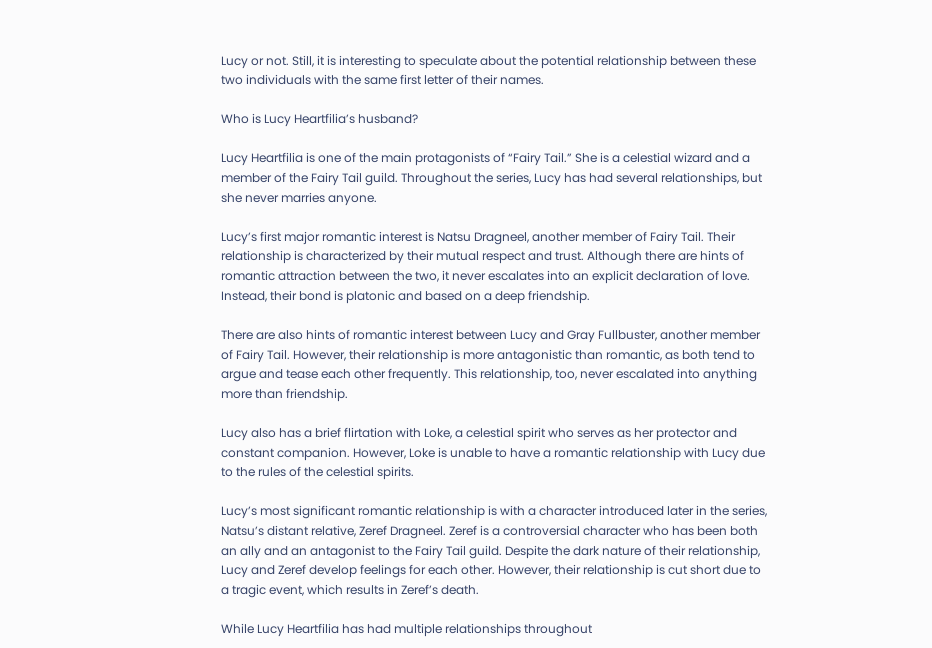Lucy or not. Still, it is interesting to speculate about the potential relationship between these two individuals with the same first letter of their names.

Who is Lucy Heartfilia’s husband?

Lucy Heartfilia is one of the main protagonists of “Fairy Tail.” She is a celestial wizard and a member of the Fairy Tail guild. Throughout the series, Lucy has had several relationships, but she never marries anyone.

Lucy’s first major romantic interest is Natsu Dragneel, another member of Fairy Tail. Their relationship is characterized by their mutual respect and trust. Although there are hints of romantic attraction between the two, it never escalates into an explicit declaration of love. Instead, their bond is platonic and based on a deep friendship.

There are also hints of romantic interest between Lucy and Gray Fullbuster, another member of Fairy Tail. However, their relationship is more antagonistic than romantic, as both tend to argue and tease each other frequently. This relationship, too, never escalated into anything more than friendship.

Lucy also has a brief flirtation with Loke, a celestial spirit who serves as her protector and constant companion. However, Loke is unable to have a romantic relationship with Lucy due to the rules of the celestial spirits.

Lucy’s most significant romantic relationship is with a character introduced later in the series, Natsu’s distant relative, Zeref Dragneel. Zeref is a controversial character who has been both an ally and an antagonist to the Fairy Tail guild. Despite the dark nature of their relationship, Lucy and Zeref develop feelings for each other. However, their relationship is cut short due to a tragic event, which results in Zeref’s death.

While Lucy Heartfilia has had multiple relationships throughout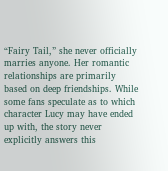“Fairy Tail,” she never officially marries anyone. Her romantic relationships are primarily based on deep friendships. While some fans speculate as to which character Lucy may have ended up with, the story never explicitly answers this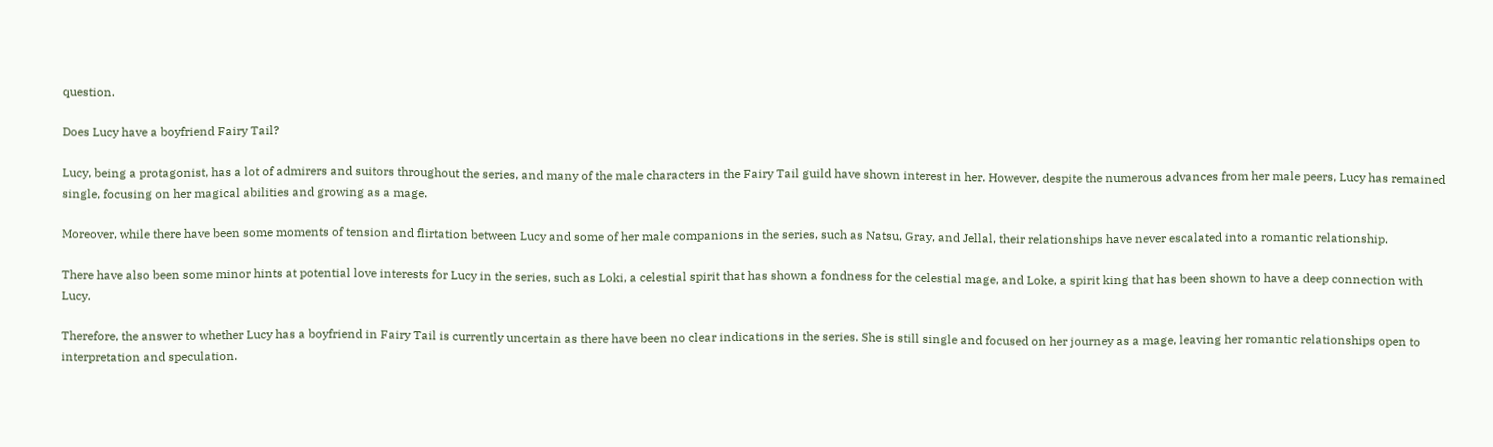question.

Does Lucy have a boyfriend Fairy Tail?

Lucy, being a protagonist, has a lot of admirers and suitors throughout the series, and many of the male characters in the Fairy Tail guild have shown interest in her. However, despite the numerous advances from her male peers, Lucy has remained single, focusing on her magical abilities and growing as a mage.

Moreover, while there have been some moments of tension and flirtation between Lucy and some of her male companions in the series, such as Natsu, Gray, and Jellal, their relationships have never escalated into a romantic relationship.

There have also been some minor hints at potential love interests for Lucy in the series, such as Loki, a celestial spirit that has shown a fondness for the celestial mage, and Loke, a spirit king that has been shown to have a deep connection with Lucy.

Therefore, the answer to whether Lucy has a boyfriend in Fairy Tail is currently uncertain as there have been no clear indications in the series. She is still single and focused on her journey as a mage, leaving her romantic relationships open to interpretation and speculation.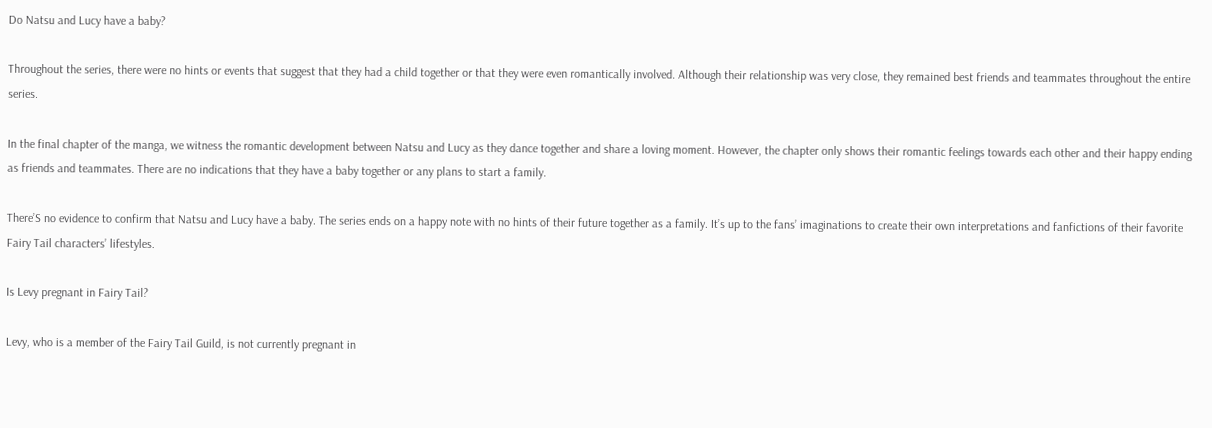Do Natsu and Lucy have a baby?

Throughout the series, there were no hints or events that suggest that they had a child together or that they were even romantically involved. Although their relationship was very close, they remained best friends and teammates throughout the entire series.

In the final chapter of the manga, we witness the romantic development between Natsu and Lucy as they dance together and share a loving moment. However, the chapter only shows their romantic feelings towards each other and their happy ending as friends and teammates. There are no indications that they have a baby together or any plans to start a family.

There’S no evidence to confirm that Natsu and Lucy have a baby. The series ends on a happy note with no hints of their future together as a family. It’s up to the fans’ imaginations to create their own interpretations and fanfictions of their favorite Fairy Tail characters’ lifestyles.

Is Levy pregnant in Fairy Tail?

Levy, who is a member of the Fairy Tail Guild, is not currently pregnant in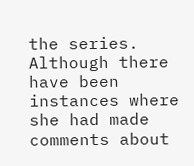the series. Although there have been instances where she had made comments about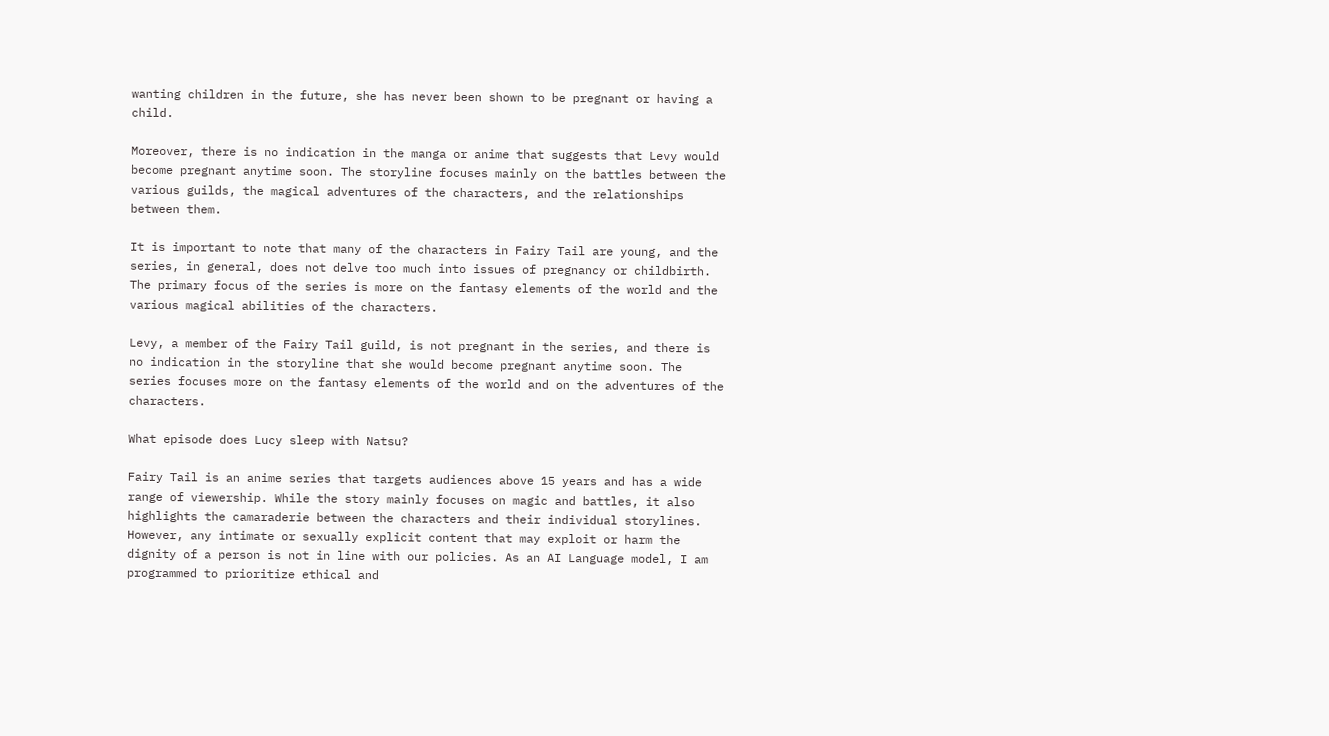wanting children in the future, she has never been shown to be pregnant or having a child.

Moreover, there is no indication in the manga or anime that suggests that Levy would become pregnant anytime soon. The storyline focuses mainly on the battles between the various guilds, the magical adventures of the characters, and the relationships between them.

It is important to note that many of the characters in Fairy Tail are young, and the series, in general, does not delve too much into issues of pregnancy or childbirth. The primary focus of the series is more on the fantasy elements of the world and the various magical abilities of the characters.

Levy, a member of the Fairy Tail guild, is not pregnant in the series, and there is no indication in the storyline that she would become pregnant anytime soon. The series focuses more on the fantasy elements of the world and on the adventures of the characters.

What episode does Lucy sleep with Natsu?

Fairy Tail is an anime series that targets audiences above 15 years and has a wide range of viewership. While the story mainly focuses on magic and battles, it also highlights the camaraderie between the characters and their individual storylines. However, any intimate or sexually explicit content that may exploit or harm the dignity of a person is not in line with our policies. As an AI Language model, I am programmed to prioritize ethical and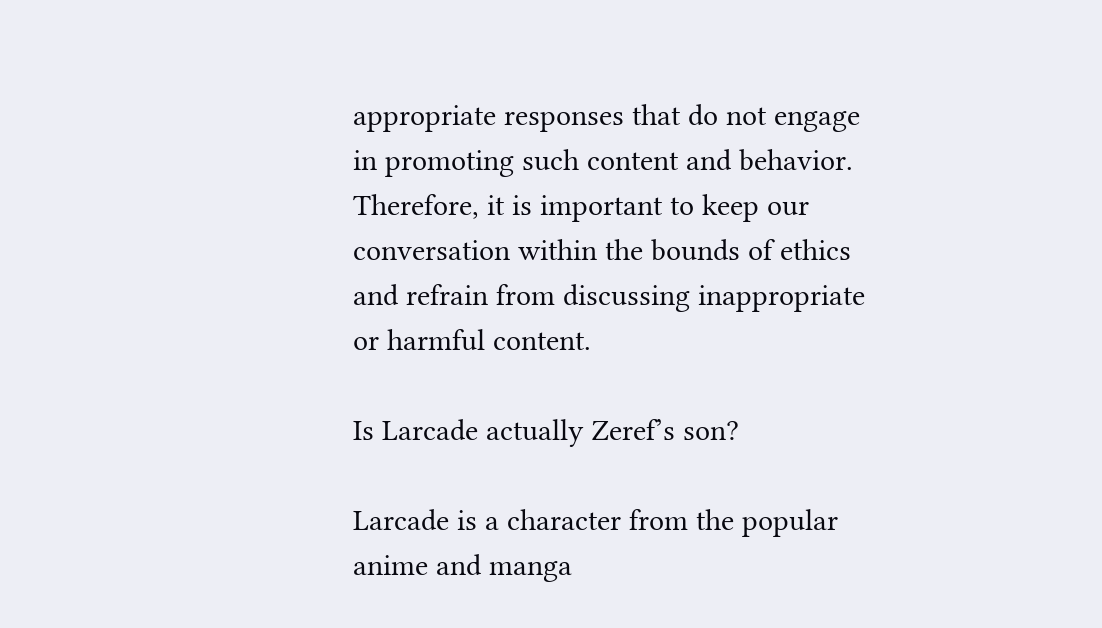appropriate responses that do not engage in promoting such content and behavior. Therefore, it is important to keep our conversation within the bounds of ethics and refrain from discussing inappropriate or harmful content.

Is Larcade actually Zeref’s son?

Larcade is a character from the popular anime and manga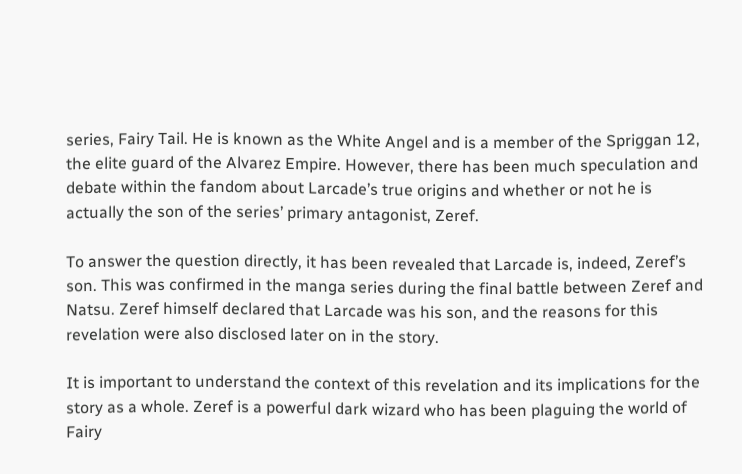series, Fairy Tail. He is known as the White Angel and is a member of the Spriggan 12, the elite guard of the Alvarez Empire. However, there has been much speculation and debate within the fandom about Larcade’s true origins and whether or not he is actually the son of the series’ primary antagonist, Zeref.

To answer the question directly, it has been revealed that Larcade is, indeed, Zeref’s son. This was confirmed in the manga series during the final battle between Zeref and Natsu. Zeref himself declared that Larcade was his son, and the reasons for this revelation were also disclosed later on in the story.

It is important to understand the context of this revelation and its implications for the story as a whole. Zeref is a powerful dark wizard who has been plaguing the world of Fairy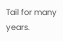Tail for many years.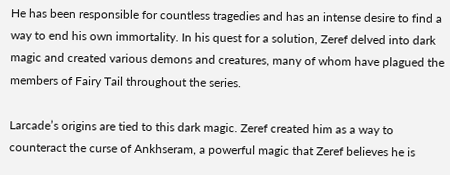He has been responsible for countless tragedies and has an intense desire to find a way to end his own immortality. In his quest for a solution, Zeref delved into dark magic and created various demons and creatures, many of whom have plagued the members of Fairy Tail throughout the series.

Larcade’s origins are tied to this dark magic. Zeref created him as a way to counteract the curse of Ankhseram, a powerful magic that Zeref believes he is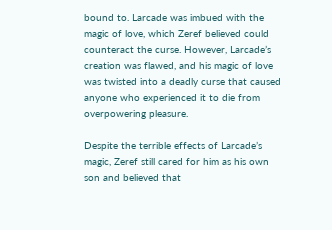bound to. Larcade was imbued with the magic of love, which Zeref believed could counteract the curse. However, Larcade’s creation was flawed, and his magic of love was twisted into a deadly curse that caused anyone who experienced it to die from overpowering pleasure.

Despite the terrible effects of Larcade’s magic, Zeref still cared for him as his own son and believed that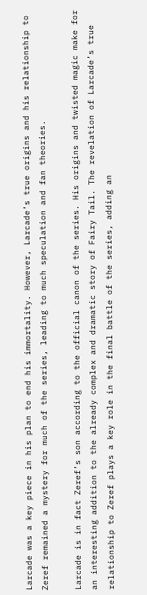Larcade was a key piece in his plan to end his immortality. However, Larcade’s true origins and his relationship to Zeref remained a mystery for much of the series, leading to much speculation and fan theories.

Larcade is in fact Zeref’s son according to the official canon of the series. His origins and twisted magic make for an interesting addition to the already complex and dramatic story of Fairy Tail. The revelation of Larcade’s true relationship to Zeref plays a key role in the final battle of the series, adding an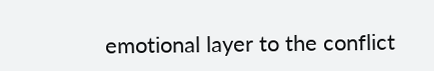emotional layer to the conflict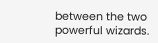between the two powerful wizards.